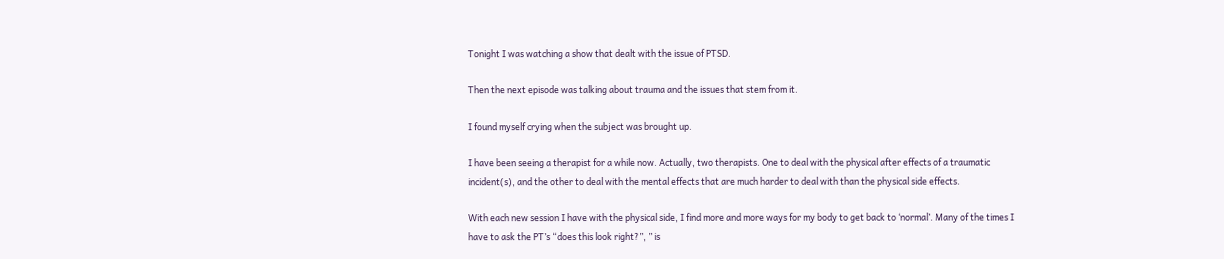Tonight I was watching a show that dealt with the issue of PTSD.

Then the next episode was talking about trauma and the issues that stem from it.

I found myself crying when the subject was brought up.

I have been seeing a therapist for a while now. Actually, two therapists. One to deal with the physical after effects of a traumatic incident(s), and the other to deal with the mental effects that are much harder to deal with than the physical side effects.

With each new session I have with the physical side, I find more and more ways for my body to get back to ‘normal’. Many of the times I have to ask the PT’s “does this look right?”, ” is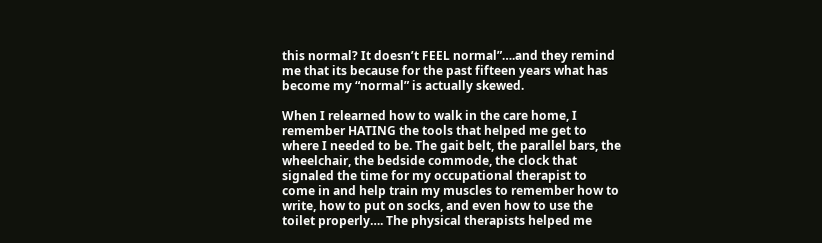this normal? It doesn’t FEEL normal”….and they remind me that its because for the past fifteen years what has become my “normal” is actually skewed.

When I relearned how to walk in the care home, I remember HATING the tools that helped me get to where I needed to be. The gait belt, the parallel bars, the wheelchair, the bedside commode, the clock that signaled the time for my occupational therapist to come in and help train my muscles to remember how to write, how to put on socks, and even how to use the toilet properly…. The physical therapists helped me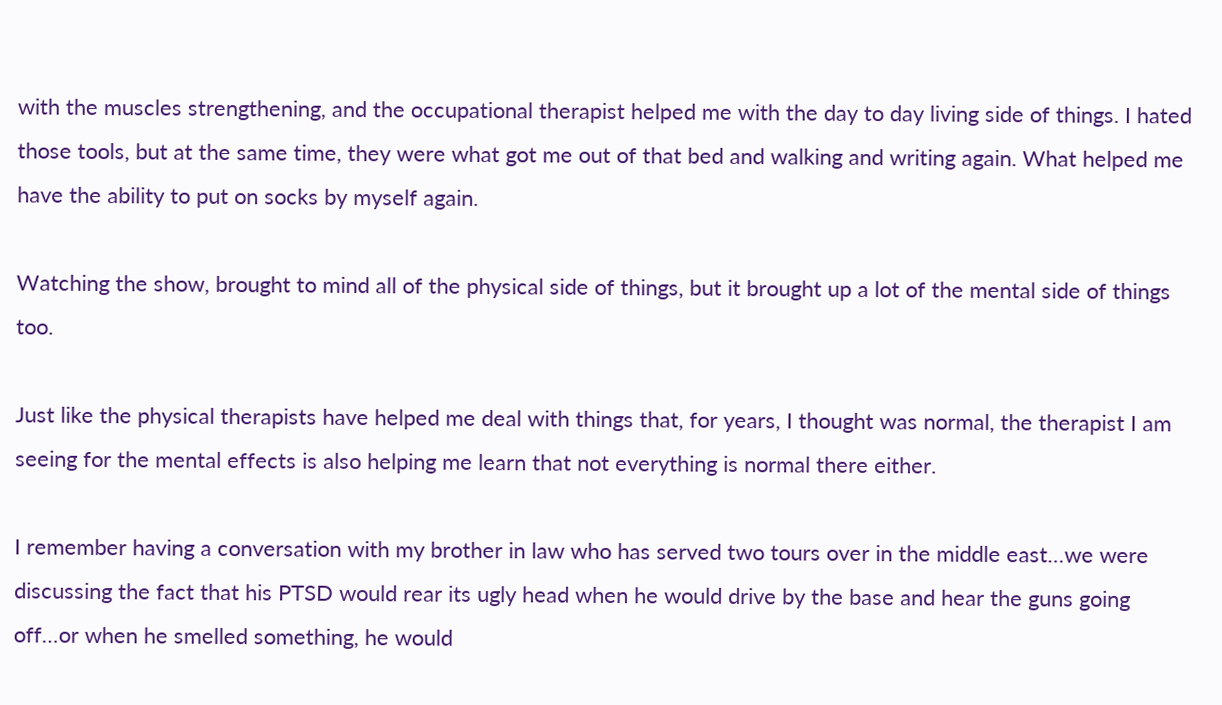with the muscles strengthening, and the occupational therapist helped me with the day to day living side of things. I hated those tools, but at the same time, they were what got me out of that bed and walking and writing again. What helped me have the ability to put on socks by myself again.

Watching the show, brought to mind all of the physical side of things, but it brought up a lot of the mental side of things too.

Just like the physical therapists have helped me deal with things that, for years, I thought was normal, the therapist I am seeing for the mental effects is also helping me learn that not everything is normal there either.

I remember having a conversation with my brother in law who has served two tours over in the middle east…we were discussing the fact that his PTSD would rear its ugly head when he would drive by the base and hear the guns going off…or when he smelled something, he would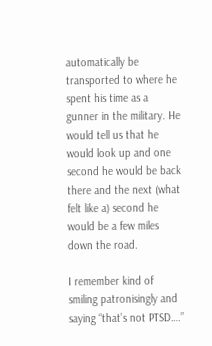automatically be transported to where he spent his time as a gunner in the military. He would tell us that he would look up and one second he would be back there and the next (what felt like a) second he would be a few miles down the road.

I remember kind of smiling patronisingly and saying “that’s not PTSD….”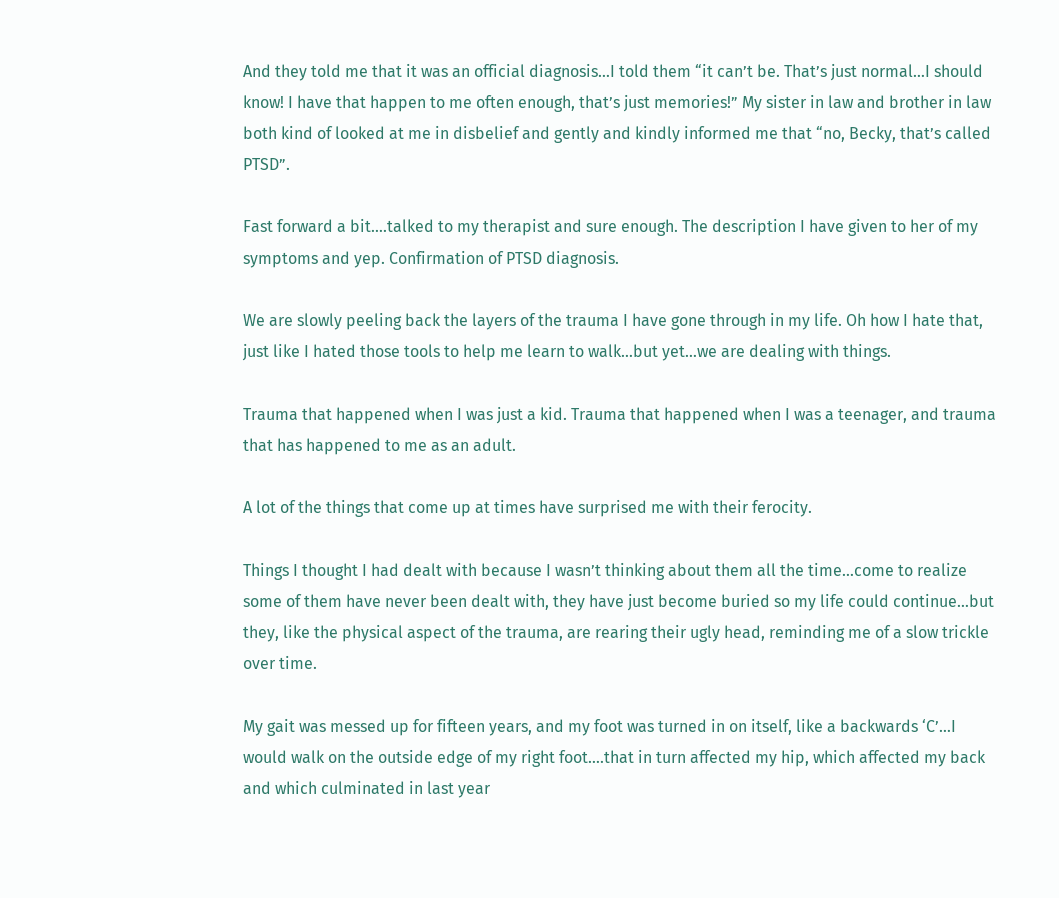And they told me that it was an official diagnosis…I told them “it can’t be. That’s just normal…I should know! I have that happen to me often enough, that’s just memories!” My sister in law and brother in law both kind of looked at me in disbelief and gently and kindly informed me that “no, Becky, that’s called PTSD”.

Fast forward a bit….talked to my therapist and sure enough. The description I have given to her of my symptoms and yep. Confirmation of PTSD diagnosis.

We are slowly peeling back the layers of the trauma I have gone through in my life. Oh how I hate that, just like I hated those tools to help me learn to walk…but yet…we are dealing with things.

Trauma that happened when I was just a kid. Trauma that happened when I was a teenager, and trauma that has happened to me as an adult.

A lot of the things that come up at times have surprised me with their ferocity.

Things I thought I had dealt with because I wasn’t thinking about them all the time…come to realize some of them have never been dealt with, they have just become buried so my life could continue…but they, like the physical aspect of the trauma, are rearing their ugly head, reminding me of a slow trickle over time.

My gait was messed up for fifteen years, and my foot was turned in on itself, like a backwards ‘C’…I would walk on the outside edge of my right foot….that in turn affected my hip, which affected my back and which culminated in last year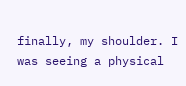finally, my shoulder. I was seeing a physical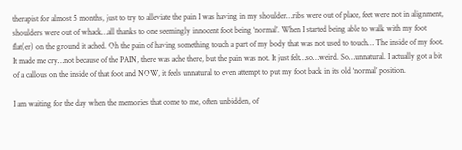therapist for almost 5 months, just to try to alleviate the pain I was having in my shoulder…ribs were out of place, feet were not in alignment, shoulders were out of whack…all thanks to one seemingly innocent foot being ‘normal’. When I started being able to walk with my foot flat(er) on the ground it ached. Oh the pain of having something touch a part of my body that was not used to touch… The inside of my foot. It made me cry…not because of the PAIN, there was ache there, but the pain was not. It just felt…so…weird. So…unnatural. I actually got a bit of a callous on the inside of that foot and NOW, it feels unnatural to even attempt to put my foot back in its old ‘normal’ position.

I am waiting for the day when the memories that come to me, often unbidden, of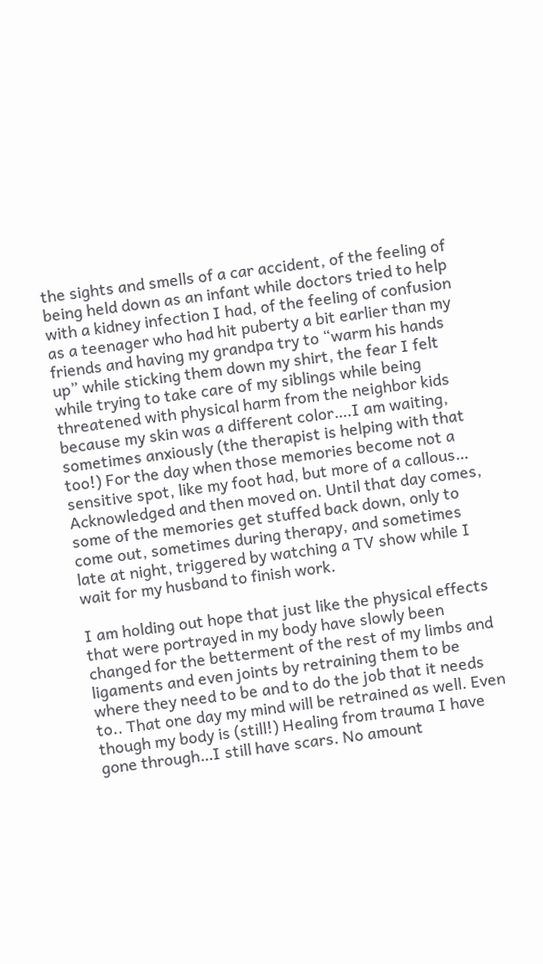the sights and smells of a car accident, of the feeling of being held down as an infant while doctors tried to help with a kidney infection I had, of the feeling of confusion as a teenager who had hit puberty a bit earlier than my friends and having my grandpa try to “warm his hands up” while sticking them down my shirt, the fear I felt while trying to take care of my siblings while being threatened with physical harm from the neighbor kids because my skin was a different color….I am waiting, sometimes anxiously (the therapist is helping with that too!) For the day when those memories become not a sensitive spot, like my foot had, but more of a callous… Acknowledged and then moved on. Until that day comes, some of the memories get stuffed back down, only to come out, sometimes during therapy, and sometimes late at night, triggered by watching a TV show while I wait for my husband to finish work.

I am holding out hope that just like the physical effects that were portrayed in my body have slowly been changed for the betterment of the rest of my limbs and ligaments and even joints by retraining them to be where they need to be and to do the job that it needs to.. That one day my mind will be retrained as well. Even though my body is (still!) Healing from trauma I have gone through…I still have scars. No amount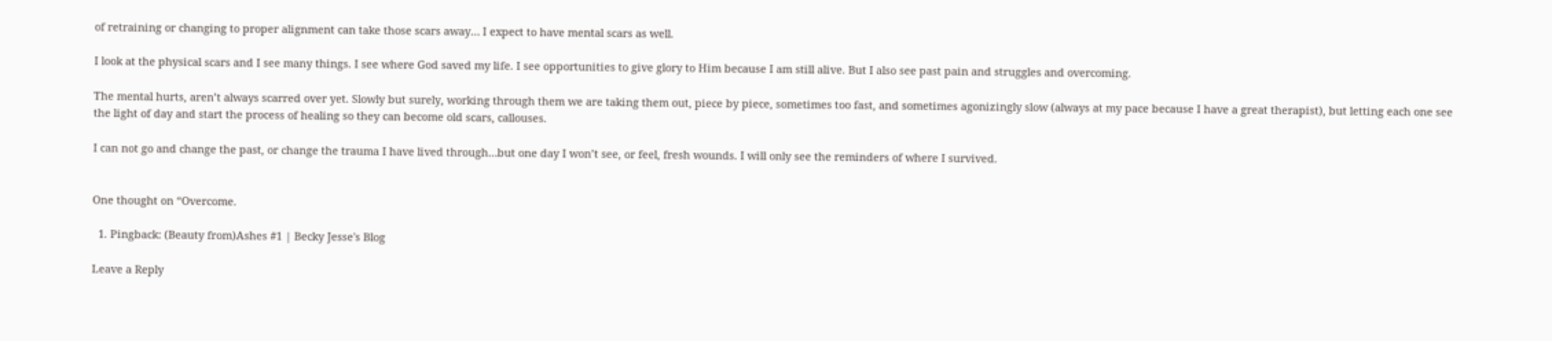of retraining or changing to proper alignment can take those scars away… I expect to have mental scars as well.

I look at the physical scars and I see many things. I see where God saved my life. I see opportunities to give glory to Him because I am still alive. But I also see past pain and struggles and overcoming.

The mental hurts, aren’t always scarred over yet. Slowly but surely, working through them we are taking them out, piece by piece, sometimes too fast, and sometimes agonizingly slow (always at my pace because I have a great therapist), but letting each one see the light of day and start the process of healing so they can become old scars, callouses.

I can not go and change the past, or change the trauma I have lived through…but one day I won’t see, or feel, fresh wounds. I will only see the reminders of where I survived.


One thought on “Overcome.

  1. Pingback: (Beauty from)Ashes #1 | Becky Jesse's Blog

Leave a Reply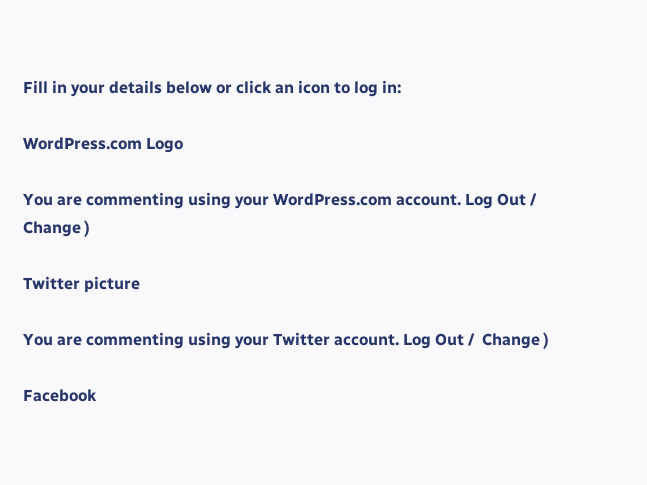Fill in your details below or click an icon to log in:

WordPress.com Logo

You are commenting using your WordPress.com account. Log Out /  Change )

Twitter picture

You are commenting using your Twitter account. Log Out /  Change )

Facebook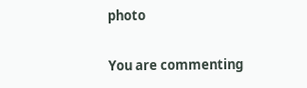photo

You are commenting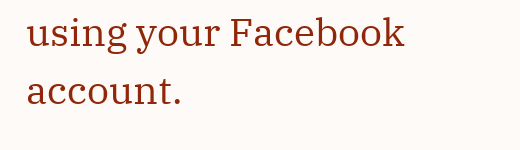using your Facebook account.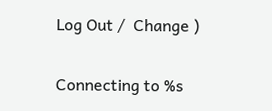Log Out /  Change )

Connecting to %s